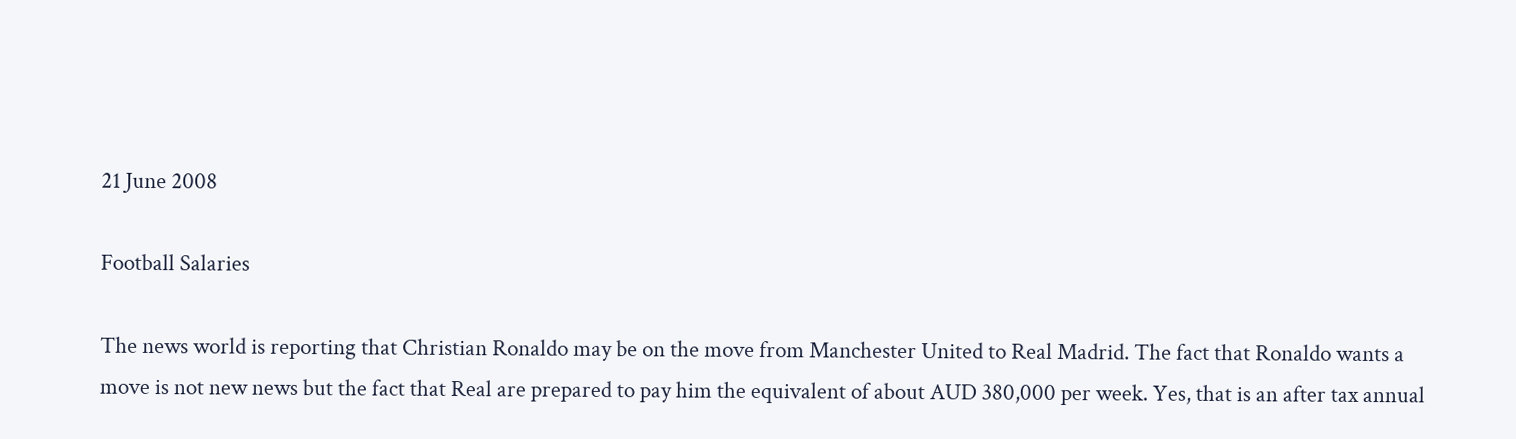21 June 2008

Football Salaries

The news world is reporting that Christian Ronaldo may be on the move from Manchester United to Real Madrid. The fact that Ronaldo wants a move is not new news but the fact that Real are prepared to pay him the equivalent of about AUD 380,000 per week. Yes, that is an after tax annual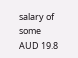salary of some AUD 19.8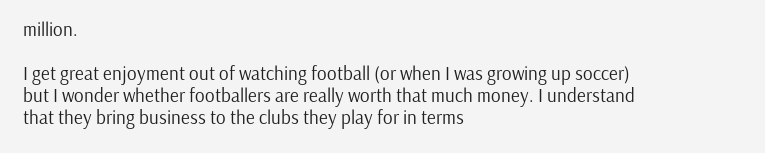million.

I get great enjoyment out of watching football (or when I was growing up soccer) but I wonder whether footballers are really worth that much money. I understand that they bring business to the clubs they play for in terms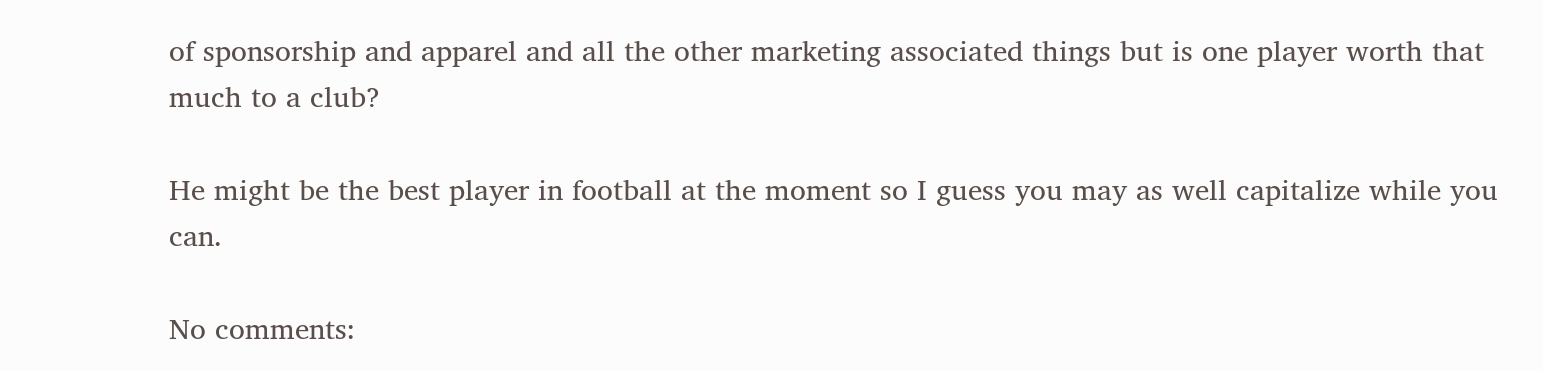of sponsorship and apparel and all the other marketing associated things but is one player worth that much to a club?

He might be the best player in football at the moment so I guess you may as well capitalize while you can.

No comments: